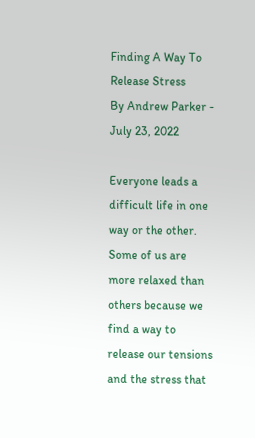Finding A Way To Release Stress
By Andrew Parker - July 23, 2022

Everyone leads a difficult life in one way or the other. Some of us are more relaxed than others because we find a way to release our tensions and the stress that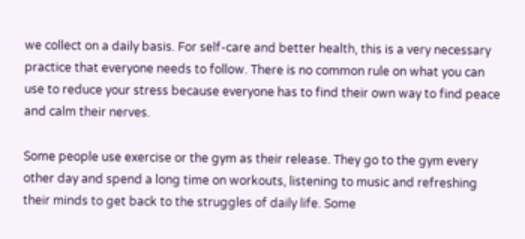we collect on a daily basis. For self-care and better health, this is a very necessary practice that everyone needs to follow. There is no common rule on what you can use to reduce your stress because everyone has to find their own way to find peace and calm their nerves.

Some people use exercise or the gym as their release. They go to the gym every other day and spend a long time on workouts, listening to music and refreshing their minds to get back to the struggles of daily life. Some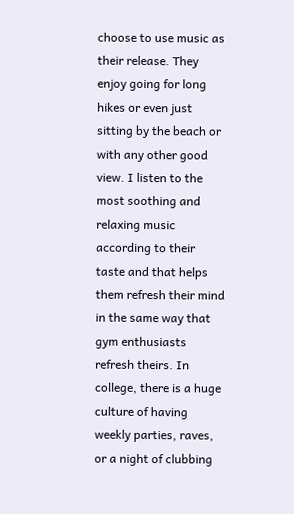choose to use music as their release. They enjoy going for long hikes or even just sitting by the beach or with any other good view. I listen to the most soothing and relaxing music according to their taste and that helps them refresh their mind in the same way that gym enthusiasts refresh theirs. In college, there is a huge culture of having weekly parties, raves, or a night of clubbing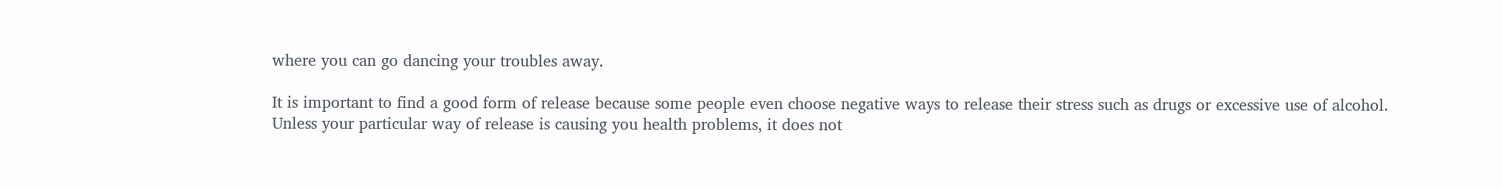where you can go dancing your troubles away.

It is important to find a good form of release because some people even choose negative ways to release their stress such as drugs or excessive use of alcohol.
Unless your particular way of release is causing you health problems, it does not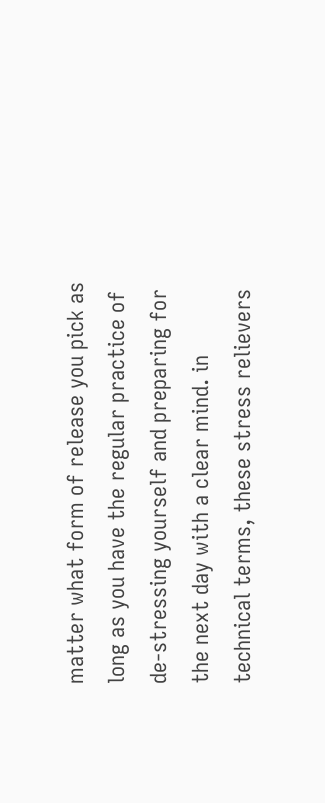matter what form of release you pick as long as you have the regular practice of de-stressing yourself and preparing for the next day with a clear mind. in technical terms, these stress relievers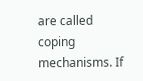are called coping mechanisms. If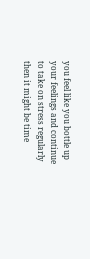you feel like you bottle up your feelings and continue to take on stress regularly then it might be time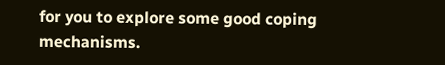for you to explore some good coping mechanisms.